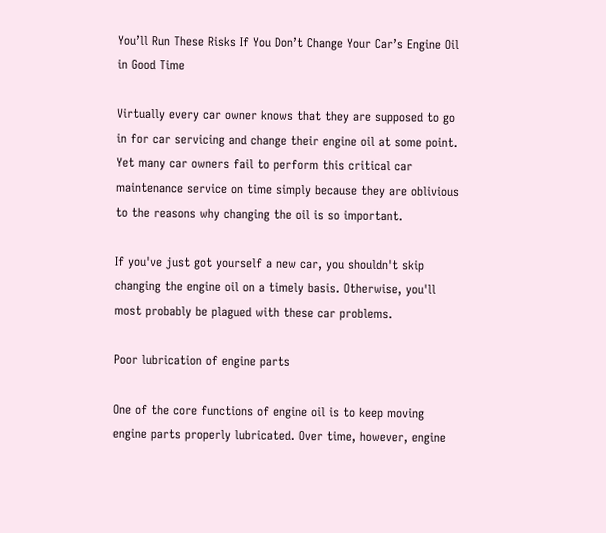You’ll Run These Risks If You Don’t Change Your Car’s Engine Oil in Good Time

Virtually every car owner knows that they are supposed to go in for car servicing and change their engine oil at some point. Yet many car owners fail to perform this critical car maintenance service on time simply because they are oblivious to the reasons why changing the oil is so important.

If you've just got yourself a new car, you shouldn't skip changing the engine oil on a timely basis. Otherwise, you'll most probably be plagued with these car problems.

Poor lubrication of engine parts

One of the core functions of engine oil is to keep moving engine parts properly lubricated. Over time, however, engine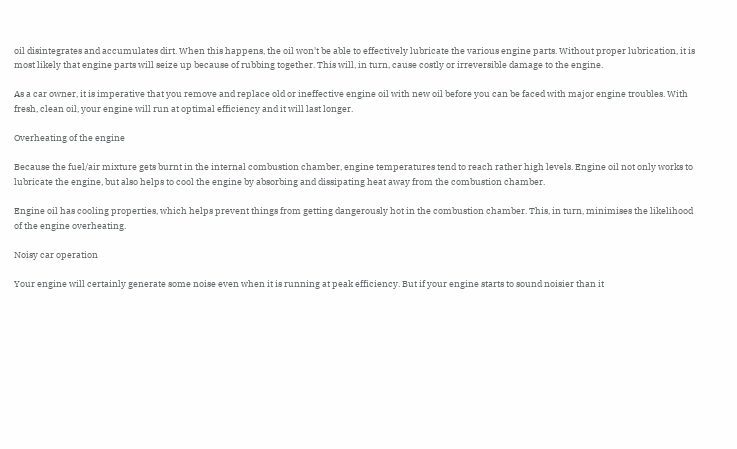oil disintegrates and accumulates dirt. When this happens, the oil won't be able to effectively lubricate the various engine parts. Without proper lubrication, it is most likely that engine parts will seize up because of rubbing together. This will, in turn, cause costly or irreversible damage to the engine.

As a car owner, it is imperative that you remove and replace old or ineffective engine oil with new oil before you can be faced with major engine troubles. With fresh, clean oil, your engine will run at optimal efficiency and it will last longer.

Overheating of the engine

Because the fuel/air mixture gets burnt in the internal combustion chamber, engine temperatures tend to reach rather high levels. Engine oil not only works to lubricate the engine, but also helps to cool the engine by absorbing and dissipating heat away from the combustion chamber.

Engine oil has cooling properties, which helps prevent things from getting dangerously hot in the combustion chamber. This, in turn, minimises the likelihood of the engine overheating.

Noisy car operation

Your engine will certainly generate some noise even when it is running at peak efficiency. But if your engine starts to sound noisier than it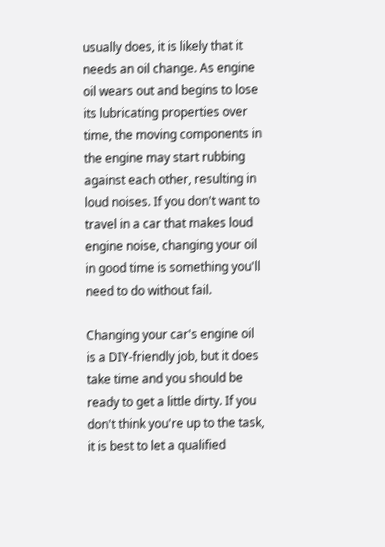usually does, it is likely that it needs an oil change. As engine oil wears out and begins to lose its lubricating properties over time, the moving components in the engine may start rubbing against each other, resulting in loud noises. If you don't want to travel in a car that makes loud engine noise, changing your oil in good time is something you'll need to do without fail.

Changing your car's engine oil is a DIY-friendly job, but it does take time and you should be ready to get a little dirty. If you don't think you're up to the task, it is best to let a qualified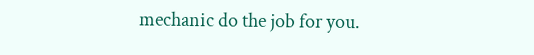mechanic do the job for you.